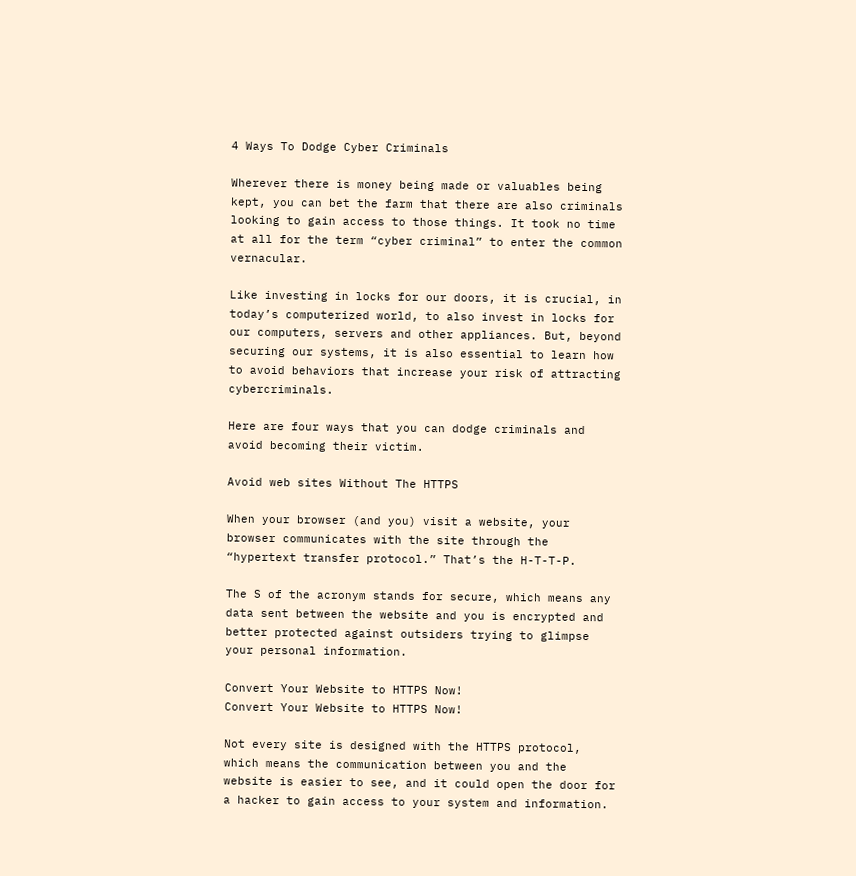4 Ways To Dodge Cyber Criminals

Wherever there is money being made or valuables being kept, you can bet the farm that there are also criminals looking to gain access to those things. It took no time at all for the term “cyber criminal” to enter the common vernacular.

Like investing in locks for our doors, it is crucial, in today’s computerized world, to also invest in locks for our computers, servers and other appliances. But, beyond securing our systems, it is also essential to learn how to avoid behaviors that increase your risk of attracting cybercriminals.

Here are four ways that you can dodge criminals and avoid becoming their victim.

Avoid web sites Without The HTTPS

When your browser (and you) visit a website, your browser communicates with the site through the “hypertext transfer protocol.” That’s the H-T-T-P.

The S of the acronym stands for secure, which means any data sent between the website and you is encrypted and better protected against outsiders trying to glimpse your personal information.

Convert Your Website to HTTPS Now!
Convert Your Website to HTTPS Now!

Not every site is designed with the HTTPS protocol, which means the communication between you and the website is easier to see, and it could open the door for a hacker to gain access to your system and information.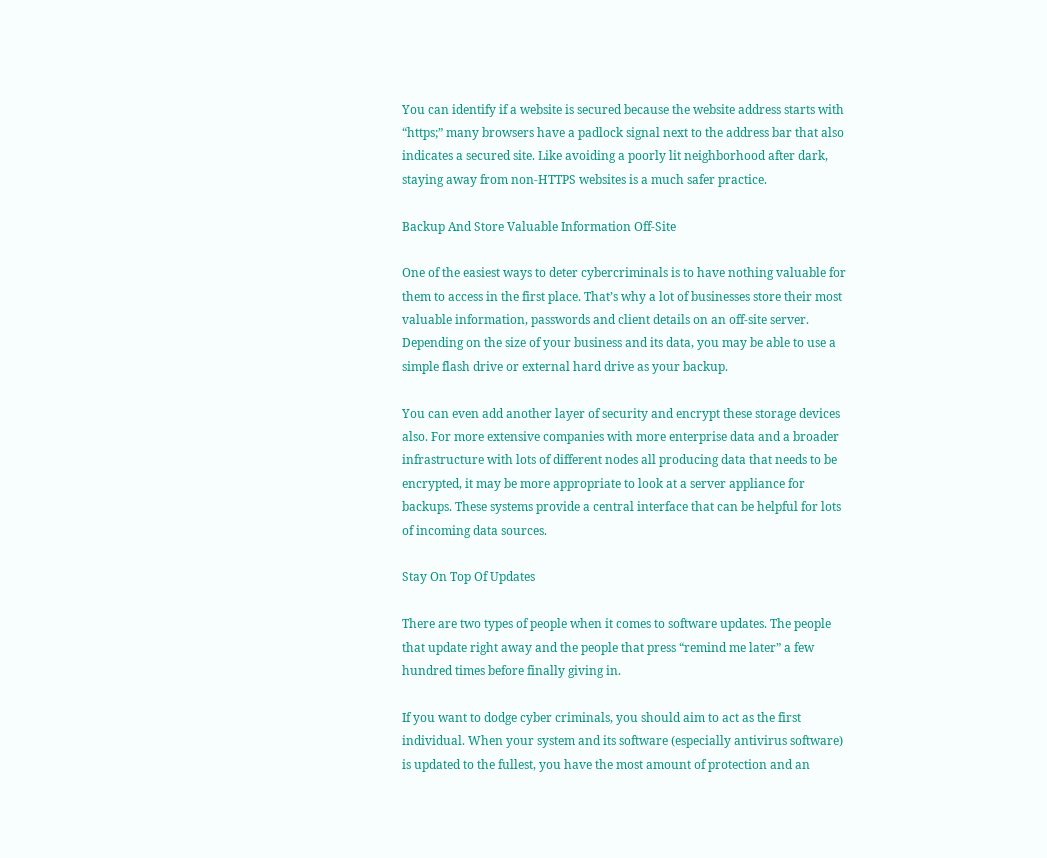You can identify if a website is secured because the website address starts with “https;” many browsers have a padlock signal next to the address bar that also indicates a secured site. Like avoiding a poorly lit neighborhood after dark, staying away from non-HTTPS websites is a much safer practice.

Backup And Store Valuable Information Off-Site

One of the easiest ways to deter cybercriminals is to have nothing valuable for them to access in the first place. That’s why a lot of businesses store their most valuable information, passwords and client details on an off-site server. Depending on the size of your business and its data, you may be able to use a simple flash drive or external hard drive as your backup.

You can even add another layer of security and encrypt these storage devices also. For more extensive companies with more enterprise data and a broader infrastructure with lots of different nodes all producing data that needs to be encrypted, it may be more appropriate to look at a server appliance for backups. These systems provide a central interface that can be helpful for lots of incoming data sources.

Stay On Top Of Updates

There are two types of people when it comes to software updates. The people that update right away and the people that press “remind me later” a few hundred times before finally giving in.

If you want to dodge cyber criminals, you should aim to act as the first individual. When your system and its software (especially antivirus software) is updated to the fullest, you have the most amount of protection and an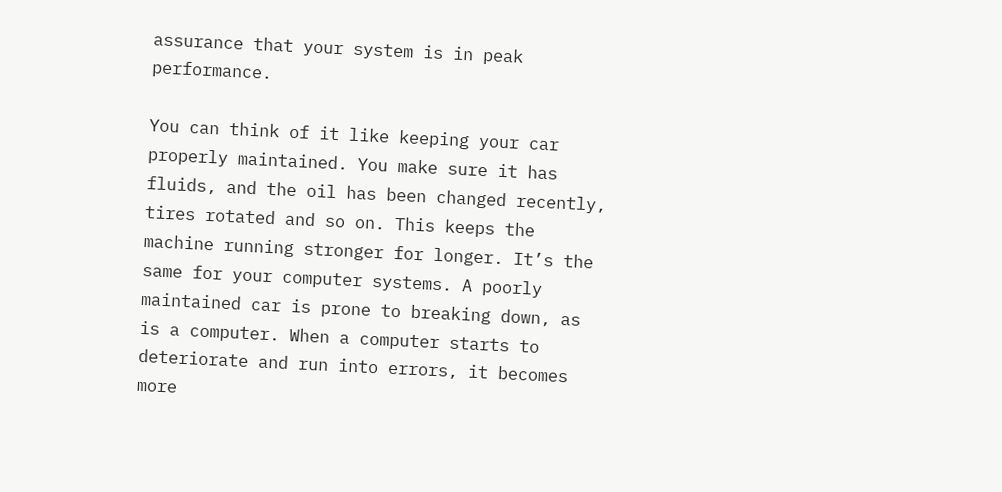assurance that your system is in peak performance.

You can think of it like keeping your car properly maintained. You make sure it has fluids, and the oil has been changed recently, tires rotated and so on. This keeps the machine running stronger for longer. It’s the same for your computer systems. A poorly maintained car is prone to breaking down, as is a computer. When a computer starts to deteriorate and run into errors, it becomes more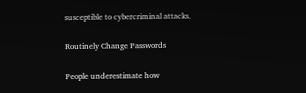susceptible to cybercriminal attacks.

Routinely Change Passwords

People underestimate how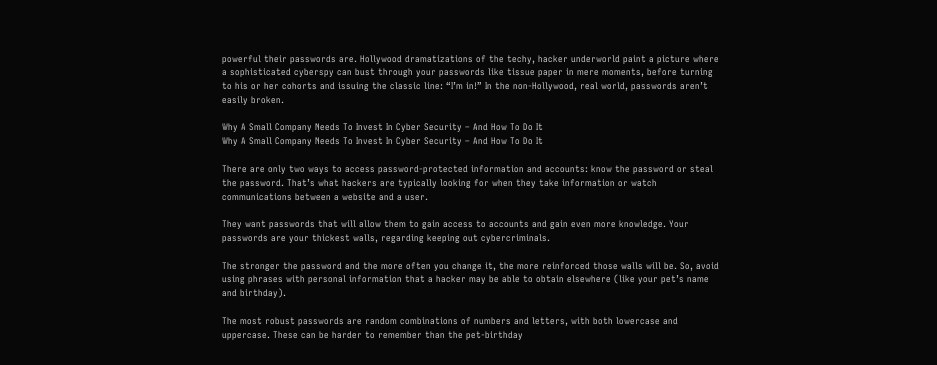powerful their passwords are. Hollywood dramatizations of the techy, hacker underworld paint a picture where a sophisticated cyberspy can bust through your passwords like tissue paper in mere moments, before turning to his or her cohorts and issuing the classic line: “I’m in!” In the non-Hollywood, real world, passwords aren’t easily broken.

Why A Small Company Needs To Invest In Cyber Security – And How To Do It
Why A Small Company Needs To Invest In Cyber Security – And How To Do It

There are only two ways to access password-protected information and accounts: know the password or steal the password. That’s what hackers are typically looking for when they take information or watch communications between a website and a user.

They want passwords that will allow them to gain access to accounts and gain even more knowledge. Your passwords are your thickest walls, regarding keeping out cybercriminals.

The stronger the password and the more often you change it, the more reinforced those walls will be. So, avoid using phrases with personal information that a hacker may be able to obtain elsewhere (like your pet’s name and birthday).

The most robust passwords are random combinations of numbers and letters, with both lowercase and uppercase. These can be harder to remember than the pet-birthday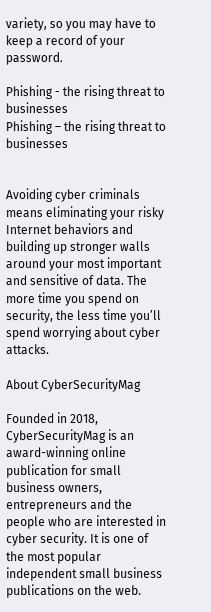variety, so you may have to keep a record of your password.

Phishing - the rising threat to businesses
Phishing – the rising threat to businesses


Avoiding cyber criminals means eliminating your risky Internet behaviors and building up stronger walls around your most important and sensitive of data. The more time you spend on security, the less time you’ll spend worrying about cyber attacks.

About CyberSecurityMag

Founded in 2018, CyberSecurityMag is an award-winning online publication for small business owners, entrepreneurs and the people who are interested in cyber security. It is one of the most popular independent small business publications on the web.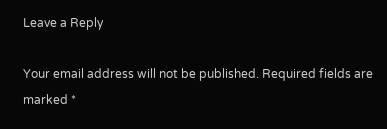Leave a Reply

Your email address will not be published. Required fields are marked *